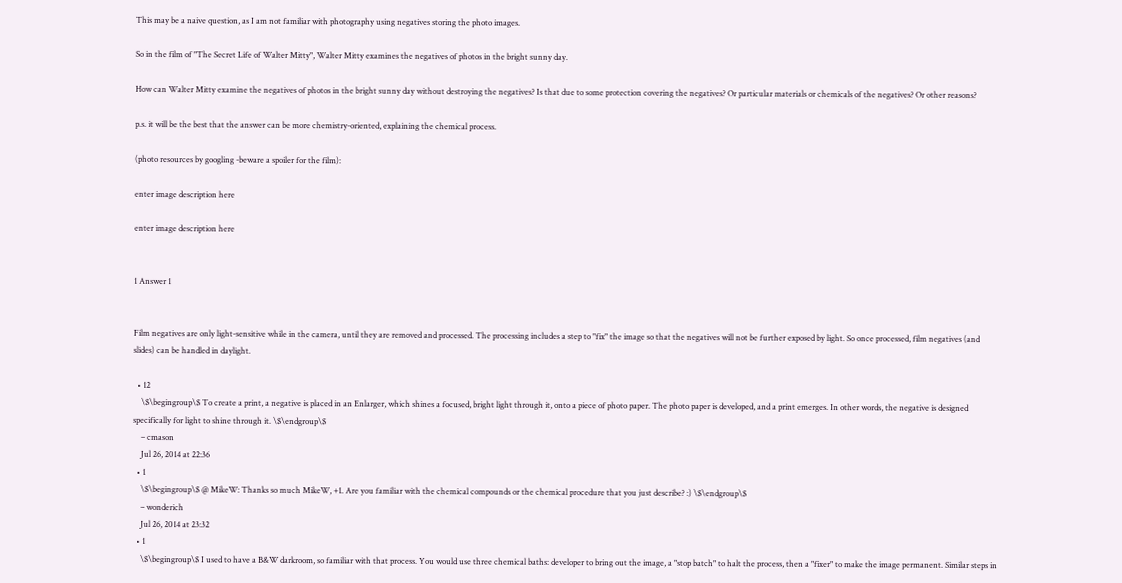This may be a naive question, as I am not familiar with photography using negatives storing the photo images.

So in the film of "The Secret Life of Walter Mitty", Walter Mitty examines the negatives of photos in the bright sunny day.

How can Walter Mitty examine the negatives of photos in the bright sunny day without destroying the negatives? Is that due to some protection covering the negatives? Or particular materials or chemicals of the negatives? Or other reasons?

p.s. it will be the best that the answer can be more chemistry-oriented, explaining the chemical process.

(photo resources by googling -beware a spoiler for the film):

enter image description here

enter image description here


1 Answer 1


Film negatives are only light-sensitive while in the camera, until they are removed and processed. The processing includes a step to "fix" the image so that the negatives will not be further exposed by light. So once processed, film negatives (and slides) can be handled in daylight.

  • 12
    \$\begingroup\$ To create a print, a negative is placed in an Enlarger, which shines a focused, bright light through it, onto a piece of photo paper. The photo paper is developed, and a print emerges. In other words, the negative is designed specifically for light to shine through it. \$\endgroup\$
    – cmason
    Jul 26, 2014 at 22:36
  • 1
    \$\begingroup\$ @ MikeW: Thanks so much MikeW, +1. Are you familiar with the chemical compounds or the chemical procedure that you just describe? :) \$\endgroup\$
    – wonderich
    Jul 26, 2014 at 23:32
  • 1
    \$\begingroup\$ I used to have a B&W darkroom, so familiar with that process. You would use three chemical baths: developer to bring out the image, a "stop batch" to halt the process, then a "fixer" to make the image permanent. Similar steps in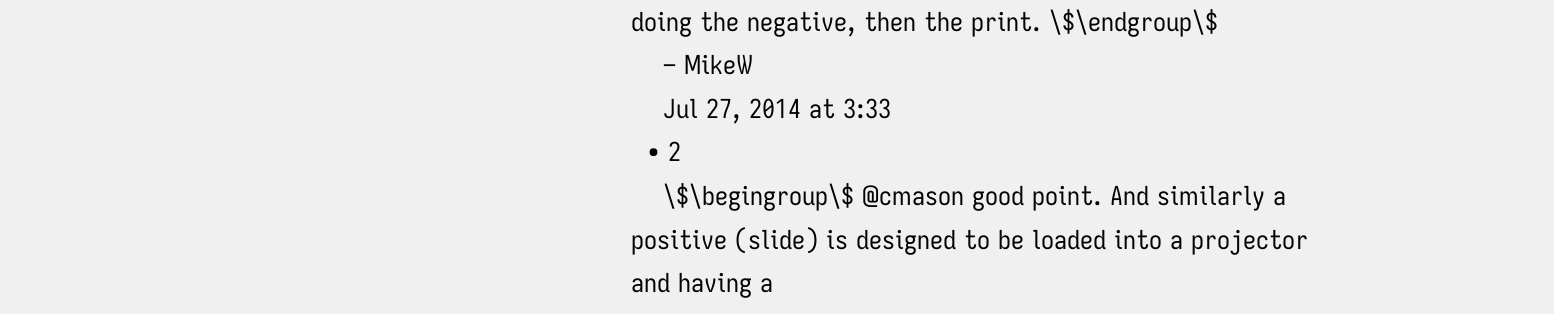doing the negative, then the print. \$\endgroup\$
    – MikeW
    Jul 27, 2014 at 3:33
  • 2
    \$\begingroup\$ @cmason good point. And similarly a positive (slide) is designed to be loaded into a projector and having a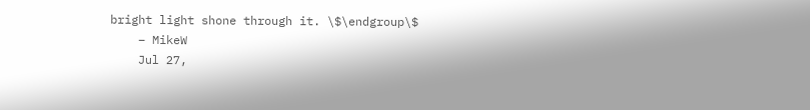bright light shone through it. \$\endgroup\$
    – MikeW
    Jul 27,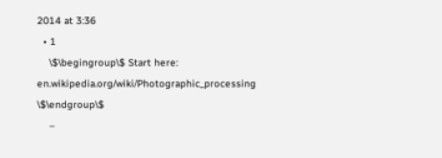2014 at 3:36
  • 1
    \$\begingroup\$ Start here: en.wikipedia.org/wiki/Photographic_processing \$\endgroup\$
    –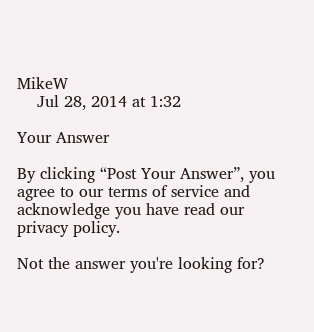MikeW
    Jul 28, 2014 at 1:32

Your Answer

By clicking “Post Your Answer”, you agree to our terms of service and acknowledge you have read our privacy policy.

Not the answer you're looking for?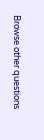Browse other questions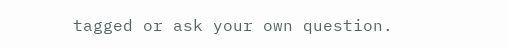tagged or ask your own question.